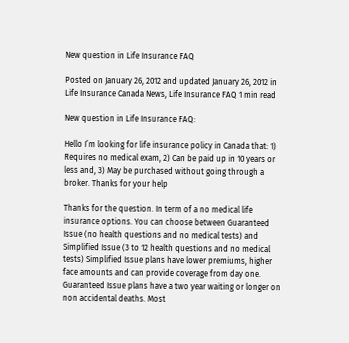New question in Life Insurance FAQ

Posted on January 26, 2012 and updated January 26, 2012 in Life Insurance Canada News, Life Insurance FAQ 1 min read

New question in Life Insurance FAQ:

Hello I’m looking for life insurance policy in Canada that: 1) Requires no medical exam, 2) Can be paid up in 10 years or less and, 3) May be purchased without going through a broker. Thanks for your help

Thanks for the question. In term of a no medical life insurance options. You can choose between Guaranteed Issue (no health questions and no medical tests) and Simplified Issue (3 to 12 health questions and no medical tests) Simplified Issue plans have lower premiums, higher face amounts and can provide coverage from day one. Guaranteed Issue plans have a two year waiting or longer on non accidental deaths. Most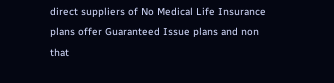direct suppliers of No Medical Life Insurance plans offer Guaranteed Issue plans and non that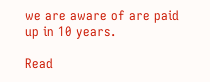we are aware of are paid up in 10 years.

Read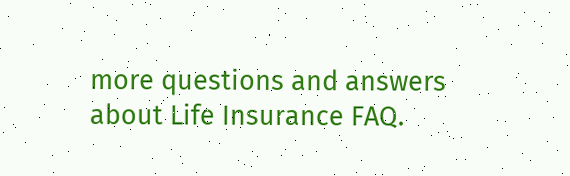more questions and answers about Life Insurance FAQ.